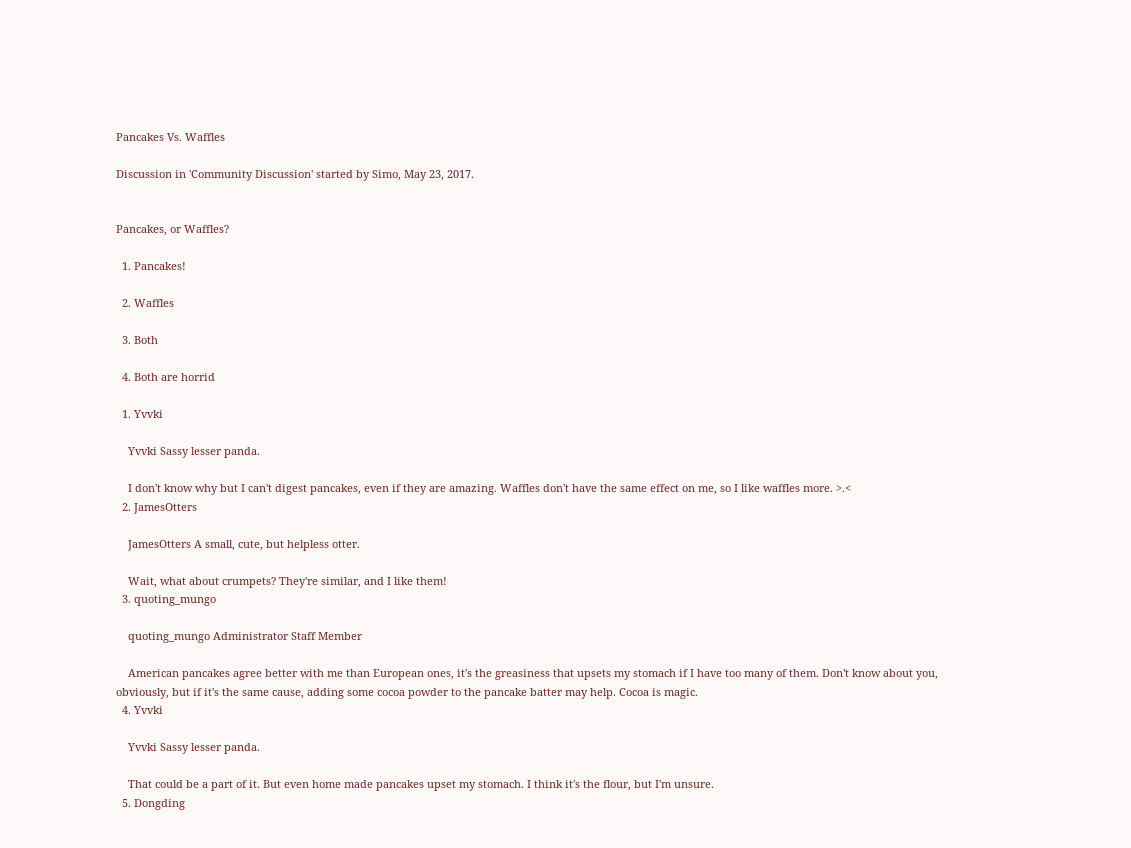Pancakes Vs. Waffles

Discussion in 'Community Discussion' started by Simo, May 23, 2017.


Pancakes, or Waffles?

  1. Pancakes!

  2. Waffles

  3. Both

  4. Both are horrid

  1. Yvvki

    Yvvki Sassy lesser panda.

    I don't know why but I can't digest pancakes, even if they are amazing. Waffles don't have the same effect on me, so I like waffles more. >.<
  2. JamesOtters

    JamesOtters A small, cute, but helpless otter.

    Wait, what about crumpets? They're similar, and I like them!
  3. quoting_mungo

    quoting_mungo Administrator Staff Member

    American pancakes agree better with me than European ones, it's the greasiness that upsets my stomach if I have too many of them. Don't know about you, obviously, but if it's the same cause, adding some cocoa powder to the pancake batter may help. Cocoa is magic.
  4. Yvvki

    Yvvki Sassy lesser panda.

    That could be a part of it. But even home made pancakes upset my stomach. I think it's the flour, but I'm unsure.
  5. Dongding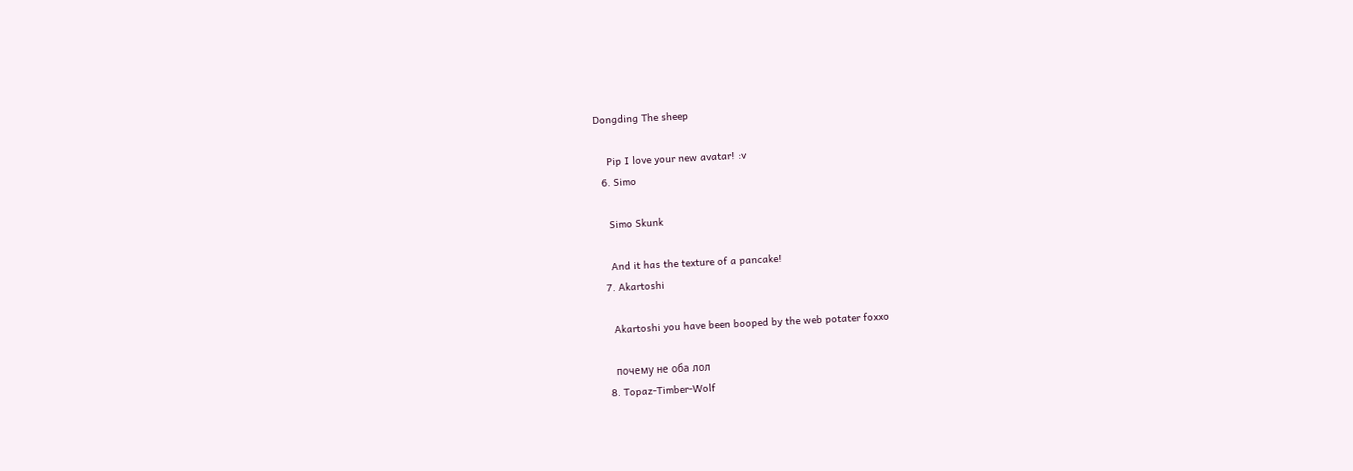Dongding The sheep

    Pip I love your new avatar! :v
  6. Simo

    Simo Skunk

    And it has the texture of a pancake!
  7. Akartoshi

    Akartoshi you have been booped by the web potater foxxo

    почему не оба лол
  8. Topaz-Timber-Wolf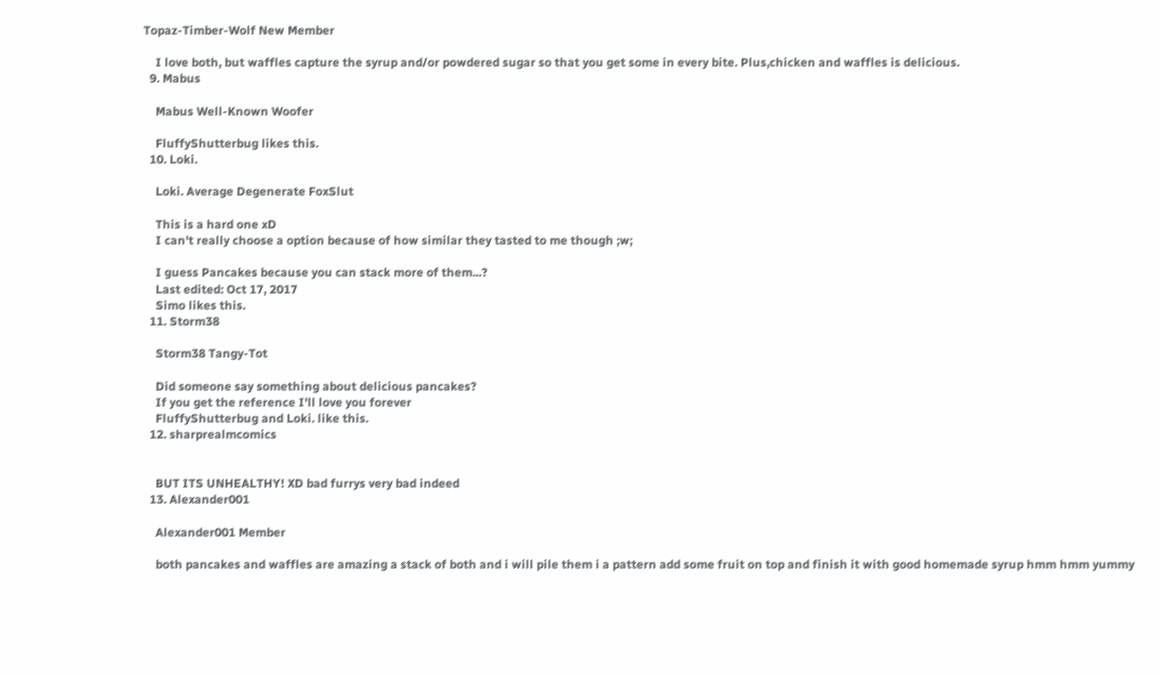Topaz-Timber-Wolf New Member

    I love both, but waffles capture the syrup and/or powdered sugar so that you get some in every bite. Plus,chicken and waffles is delicious.
  9. Mabus

    Mabus Well-Known Woofer

    FluffyShutterbug likes this.
  10. Loki.

    Loki. Average Degenerate FoxSlut

    This is a hard one xD
    I can't really choose a option because of how similar they tasted to me though ;w;

    I guess Pancakes because you can stack more of them...?
    Last edited: Oct 17, 2017
    Simo likes this.
  11. Storm38

    Storm38 Tangy-Tot

    Did someone say something about delicious pancakes?
    If you get the reference I'll love you forever
    FluffyShutterbug and Loki. like this.
  12. sharprealmcomics


    BUT ITS UNHEALTHY! XD bad furrys very bad indeed
  13. Alexander001

    Alexander001 Member

    both pancakes and waffles are amazing a stack of both and i will pile them i a pattern add some fruit on top and finish it with good homemade syrup hmm hmm yummy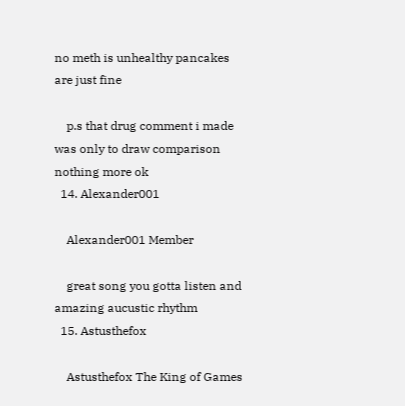no meth is unhealthy pancakes are just fine

    p.s that drug comment i made was only to draw comparison nothing more ok
  14. Alexander001

    Alexander001 Member

    great song you gotta listen and amazing aucustic rhythm
  15. Astusthefox

    Astusthefox The King of Games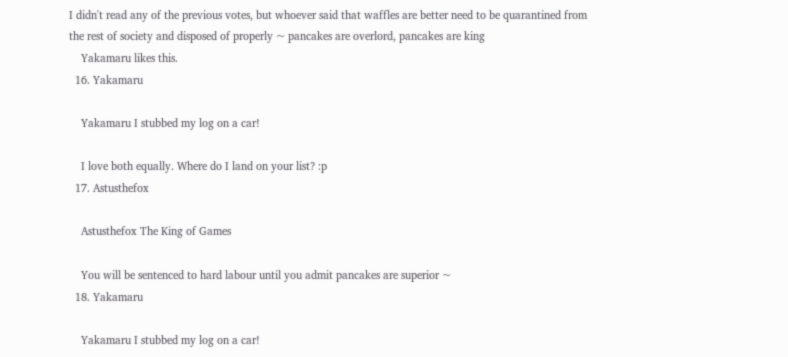I didn't read any of the previous votes, but whoever said that waffles are better need to be quarantined from the rest of society and disposed of properly ~ pancakes are overlord, pancakes are king
    Yakamaru likes this.
  16. Yakamaru

    Yakamaru I stubbed my log on a car!

    I love both equally. Where do I land on your list? :p
  17. Astusthefox

    Astusthefox The King of Games

    You will be sentenced to hard labour until you admit pancakes are superior ~
  18. Yakamaru

    Yakamaru I stubbed my log on a car!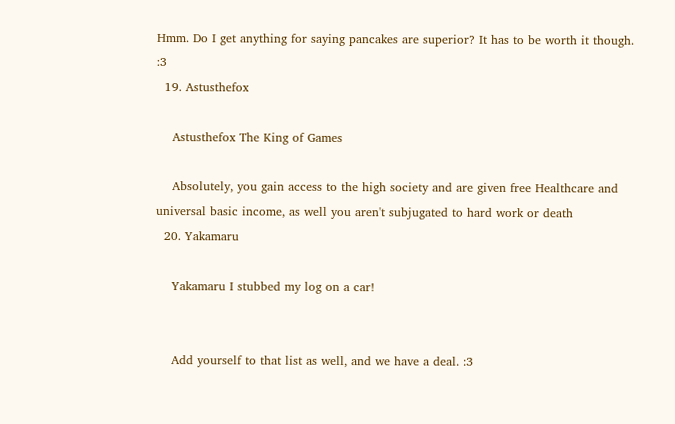Hmm. Do I get anything for saying pancakes are superior? It has to be worth it though. :3
  19. Astusthefox

    Astusthefox The King of Games

    Absolutely, you gain access to the high society and are given free Healthcare and universal basic income, as well you aren't subjugated to hard work or death
  20. Yakamaru

    Yakamaru I stubbed my log on a car!


    Add yourself to that list as well, and we have a deal. :3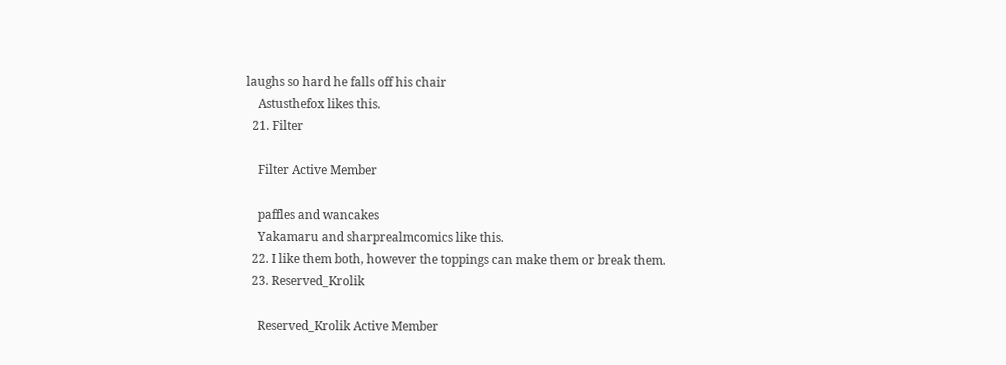laughs so hard he falls off his chair
    Astusthefox likes this.
  21. Filter

    Filter Active Member

    paffles and wancakes
    Yakamaru and sharprealmcomics like this.
  22. I like them both, however the toppings can make them or break them.
  23. Reserved_Krolik

    Reserved_Krolik Active Member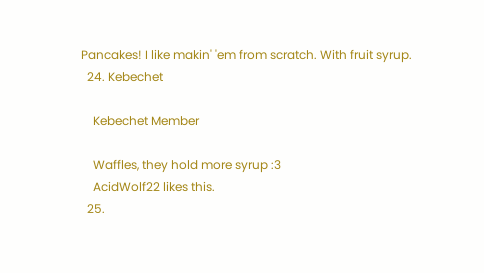Pancakes! I like makin' 'em from scratch. With fruit syrup.
  24. Kebechet

    Kebechet Member

    Waffles, they hold more syrup :3
    AcidWolf22 likes this.
  25.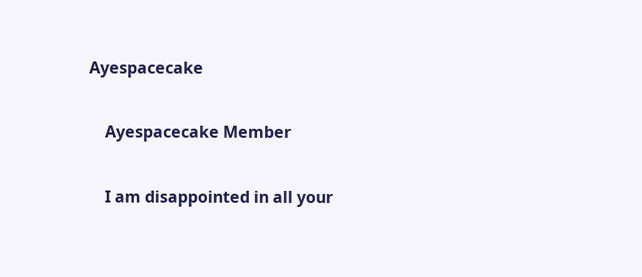Ayespacecake

    Ayespacecake Member

    I am disappointed in all your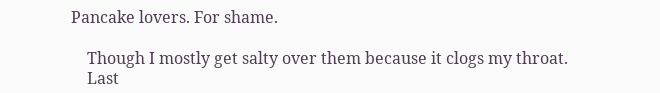Pancake lovers. For shame.

    Though I mostly get salty over them because it clogs my throat.
    Last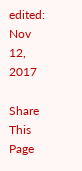edited: Nov 12, 2017

Share This Page